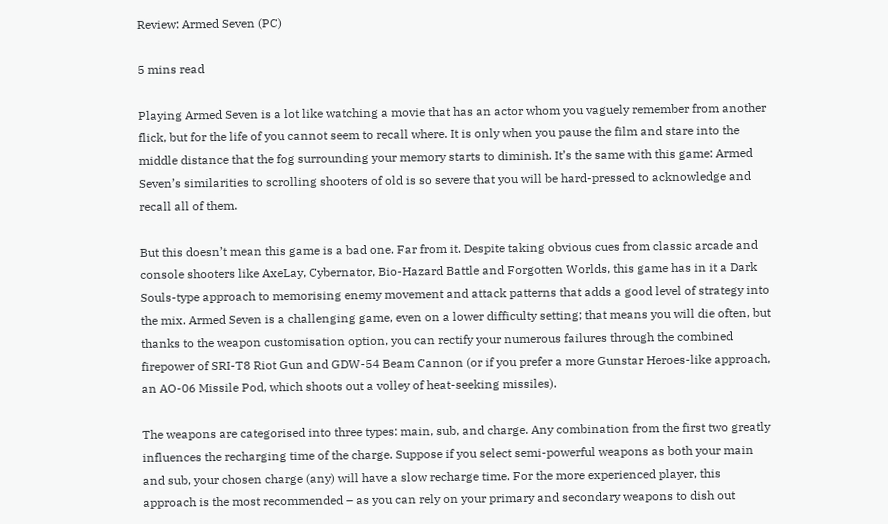Review: Armed Seven (PC)

5 mins read

Playing Armed Seven is a lot like watching a movie that has an actor whom you vaguely remember from another flick, but for the life of you cannot seem to recall where. It is only when you pause the film and stare into the middle distance that the fog surrounding your memory starts to diminish. It’s the same with this game: Armed Seven’s similarities to scrolling shooters of old is so severe that you will be hard-pressed to acknowledge and recall all of them.

But this doesn’t mean this game is a bad one. Far from it. Despite taking obvious cues from classic arcade and console shooters like AxeLay, Cybernator, Bio-Hazard Battle and Forgotten Worlds, this game has in it a Dark Souls-type approach to memorising enemy movement and attack patterns that adds a good level of strategy into the mix. Armed Seven is a challenging game, even on a lower difficulty setting; that means you will die often, but thanks to the weapon customisation option, you can rectify your numerous failures through the combined firepower of SRI-T8 Riot Gun and GDW-54 Beam Cannon (or if you prefer a more Gunstar Heroes-like approach, an AO-06 Missile Pod, which shoots out a volley of heat-seeking missiles).

The weapons are categorised into three types: main, sub, and charge. Any combination from the first two greatly influences the recharging time of the charge. Suppose if you select semi-powerful weapons as both your main and sub, your chosen charge (any) will have a slow recharge time. For the more experienced player, this approach is the most recommended – as you can rely on your primary and secondary weapons to dish out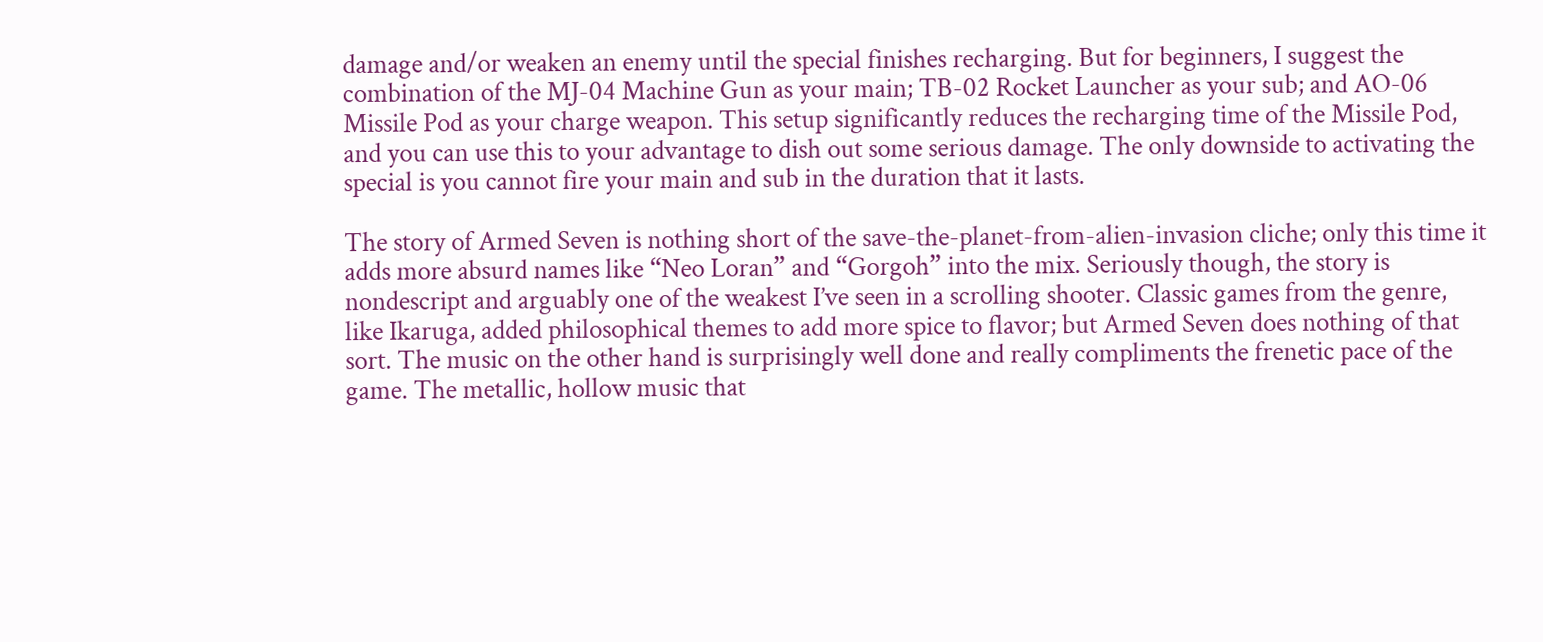damage and/or weaken an enemy until the special finishes recharging. But for beginners, I suggest the combination of the MJ-04 Machine Gun as your main; TB-02 Rocket Launcher as your sub; and AO-06 Missile Pod as your charge weapon. This setup significantly reduces the recharging time of the Missile Pod, and you can use this to your advantage to dish out some serious damage. The only downside to activating the special is you cannot fire your main and sub in the duration that it lasts.

The story of Armed Seven is nothing short of the save-the-planet-from-alien-invasion cliche; only this time it adds more absurd names like “Neo Loran” and “Gorgoh” into the mix. Seriously though, the story is nondescript and arguably one of the weakest I’ve seen in a scrolling shooter. Classic games from the genre, like Ikaruga, added philosophical themes to add more spice to flavor; but Armed Seven does nothing of that sort. The music on the other hand is surprisingly well done and really compliments the frenetic pace of the game. The metallic, hollow music that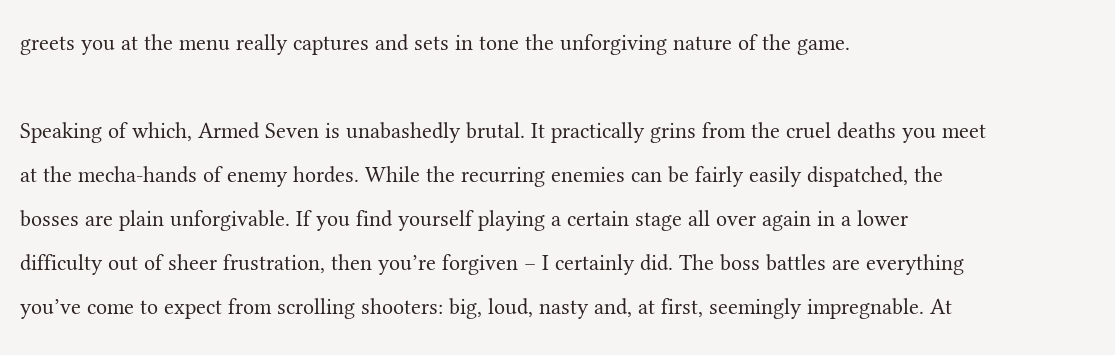greets you at the menu really captures and sets in tone the unforgiving nature of the game.

Speaking of which, Armed Seven is unabashedly brutal. It practically grins from the cruel deaths you meet at the mecha-hands of enemy hordes. While the recurring enemies can be fairly easily dispatched, the bosses are plain unforgivable. If you find yourself playing a certain stage all over again in a lower difficulty out of sheer frustration, then you’re forgiven – I certainly did. The boss battles are everything you’ve come to expect from scrolling shooters: big, loud, nasty and, at first, seemingly impregnable. At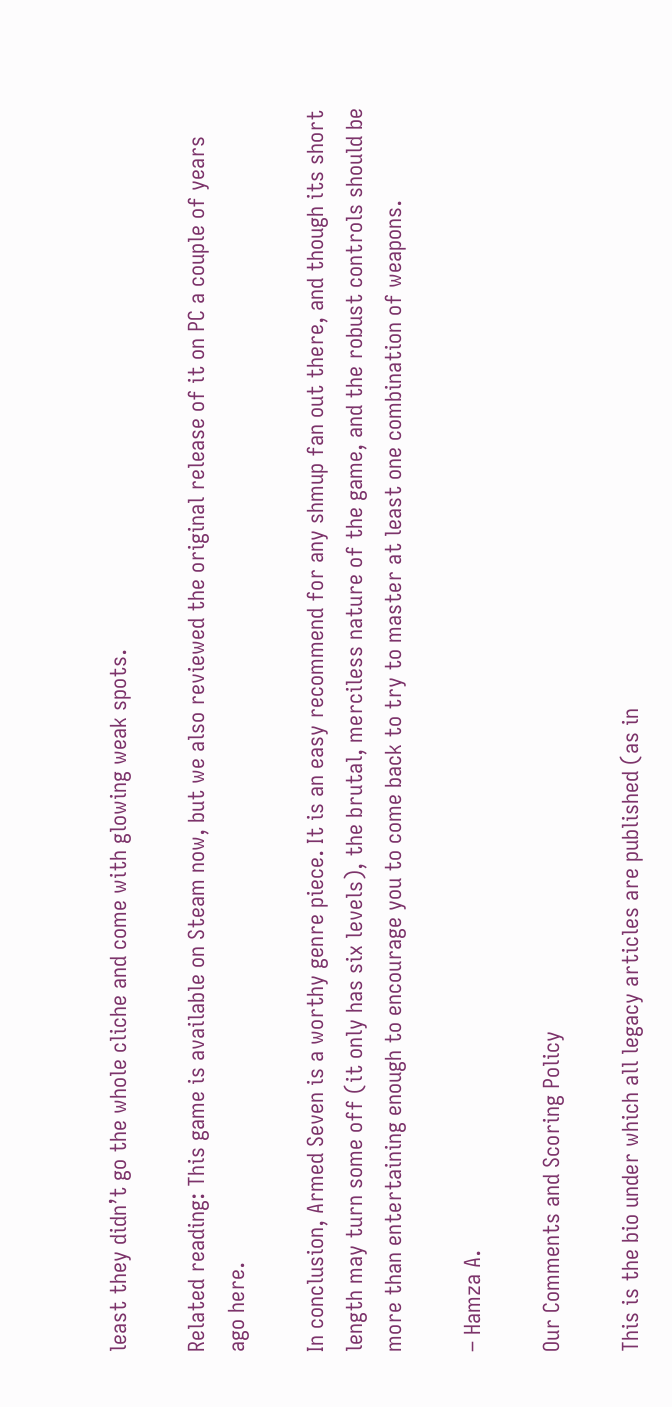least they didn’t go the whole cliche and come with glowing weak spots.

Related reading: This game is available on Steam now, but we also reviewed the original release of it on PC a couple of years ago here.

In conclusion, Armed Seven is a worthy genre piece. It is an easy recommend for any shmup fan out there, and though its short length may turn some off (it only has six levels), the brutal, merciless nature of the game, and the robust controls should be more than entertaining enough to encourage you to come back to try to master at least one combination of weapons.

– Hamza A.

Our Comments and Scoring Policy

This is the bio under which all legacy articles are published (as in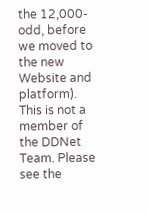the 12,000-odd, before we moved to the new Website and platform). This is not a member of the DDNet Team. Please see the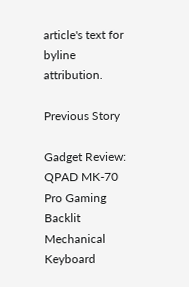article's text for byline attribution.

Previous Story

Gadget Review: QPAD MK-70 Pro Gaming Backlit Mechanical Keyboard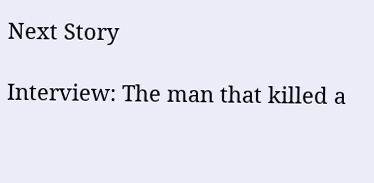Next Story

Interview: The man that killed a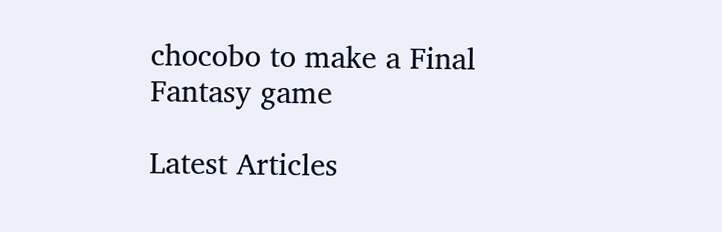chocobo to make a Final Fantasy game

Latest Articles